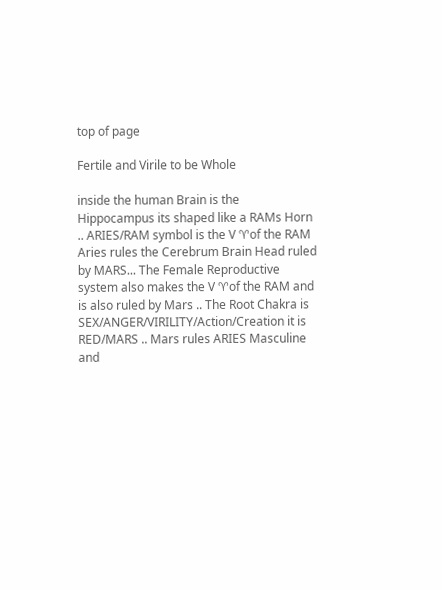top of page

Fertile and Virile to be Whole

inside the human Brain is the Hippocampus its shaped like a RAMs Horn .. ARIES/RAM symbol is the V ♈of the RAM Aries rules the Cerebrum Brain Head ruled by MARS... The Female Reproductive system also makes the V ♈of the RAM and is also ruled by Mars .. The Root Chakra is SEX/ANGER/VIRILITY/Action/Creation it is RED/MARS .. Mars rules ARIES Masculine and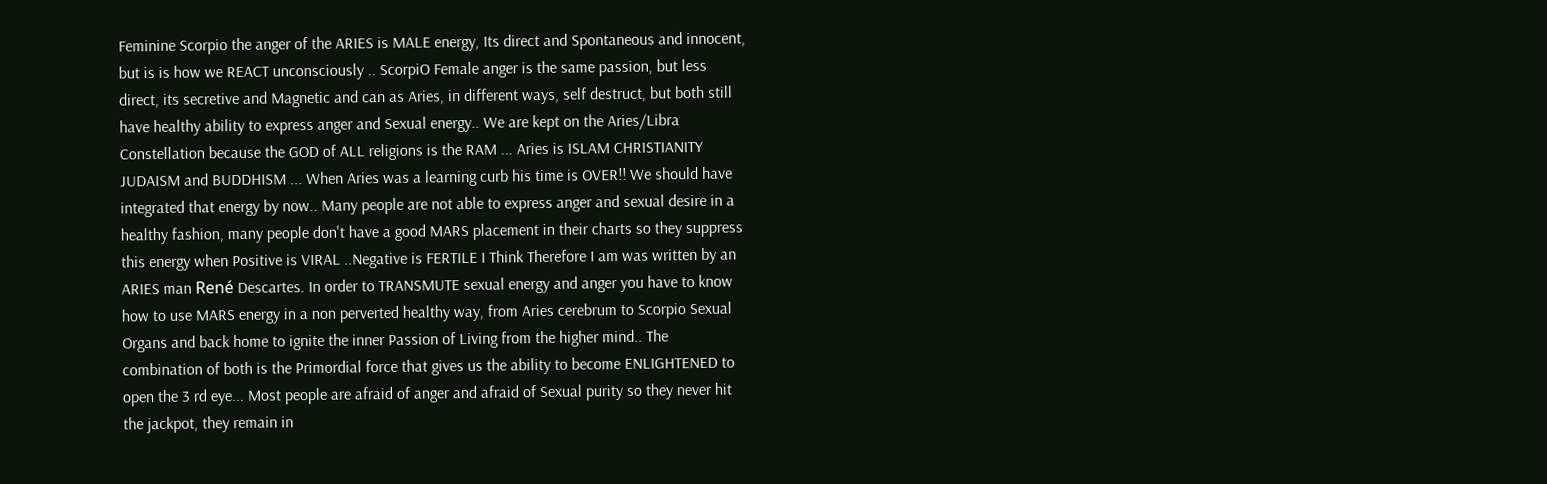Feminine Scorpio the anger of the ARIES is MALE energy, Its direct and Spontaneous and innocent, but is is how we REACT unconsciously .. ScorpiO Female anger is the same passion, but less direct, its secretive and Magnetic and can as Aries, in different ways, self destruct, but both still have healthy ability to express anger and Sexual energy.. We are kept on the Aries/Libra Constellation because the GOD of ALL religions is the RAM ... Aries is ISLAM CHRISTIANITY JUDAISM and BUDDHISM ... When Aries was a learning curb his time is OVER!! We should have integrated that energy by now.. Many people are not able to express anger and sexual desire in a healthy fashion, many people don't have a good MARS placement in their charts so they suppress this energy when Positive is VIRAL ..Negative is FERTILE I Think Therefore I am was written by an ARIES man René Descartes. In order to TRANSMUTE sexual energy and anger you have to know how to use MARS energy in a non perverted healthy way, from Aries cerebrum to Scorpio Sexual Organs and back home to ignite the inner Passion of Living from the higher mind.. The combination of both is the Primordial force that gives us the ability to become ENLIGHTENED to open the 3 rd eye... Most people are afraid of anger and afraid of Sexual purity so they never hit the jackpot, they remain in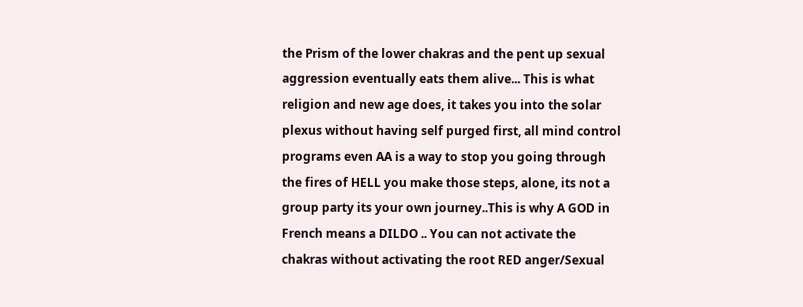the Prism of the lower chakras and the pent up sexual aggression eventually eats them alive... This is what religion and new age does, it takes you into the solar plexus without having self purged first, all mind control programs even AA is a way to stop you going through the fires of HELL you make those steps, alone, its not a group party its your own journey..This is why A GOD in French means a DILDO .. You can not activate the chakras without activating the root RED anger/Sexual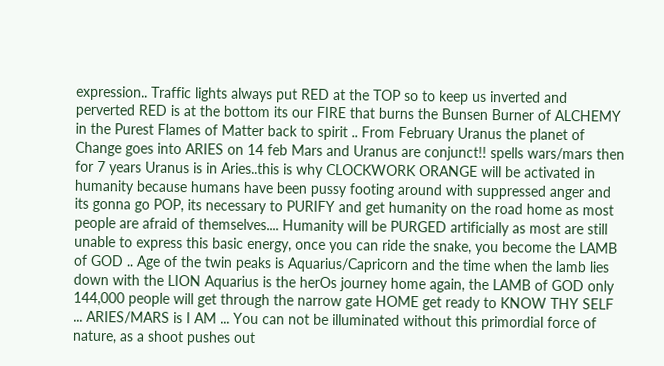expression.. Traffic lights always put RED at the TOP so to keep us inverted and perverted RED is at the bottom its our FIRE that burns the Bunsen Burner of ALCHEMY in the Purest Flames of Matter back to spirit .. From February Uranus the planet of Change goes into ARIES on 14 feb Mars and Uranus are conjunct!! spells wars/mars then for 7 years Uranus is in Aries..this is why CLOCKWORK ORANGE will be activated in humanity because humans have been pussy footing around with suppressed anger and its gonna go POP, its necessary to PURIFY and get humanity on the road home as most people are afraid of themselves.... Humanity will be PURGED artificially as most are still unable to express this basic energy, once you can ride the snake, you become the LAMB of GOD .. Age of the twin peaks is Aquarius/Capricorn and the time when the lamb lies down with the LION Aquarius is the herOs journey home again, the LAMB of GOD only 144,000 people will get through the narrow gate HOME get ready to KNOW THY SELF ... ARIES/MARS is I AM ... You can not be illuminated without this primordial force of nature, as a shoot pushes out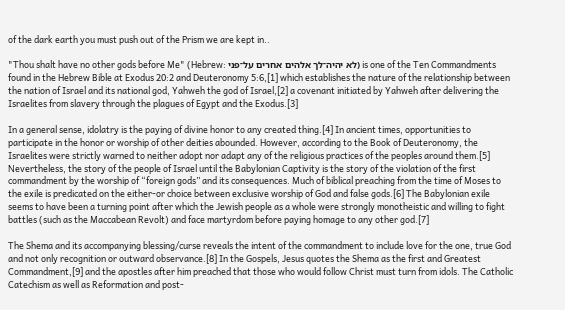of the dark earth you must push out of the Prism we are kept in..

"Thou shalt have no other gods before Me" (Hebrew: לא יהיה־לך אלהים אחרים על־פני) is one of the Ten Commandments found in the Hebrew Bible at Exodus 20:2 and Deuteronomy 5:6,[1] which establishes the nature of the relationship between the nation of Israel and its national god, Yahweh the god of Israel,[2] a covenant initiated by Yahweh after delivering the Israelites from slavery through the plagues of Egypt and the Exodus.[3]

In a general sense, idolatry is the paying of divine honor to any created thing.[4] In ancient times, opportunities to participate in the honor or worship of other deities abounded. However, according to the Book of Deuteronomy, the Israelites were strictly warned to neither adopt nor adapt any of the religious practices of the peoples around them.[5] Nevertheless, the story of the people of Israel until the Babylonian Captivity is the story of the violation of the first commandment by the worship of “foreign gods” and its consequences. Much of biblical preaching from the time of Moses to the exile is predicated on the either-or choice between exclusive worship of God and false gods.[6] The Babylonian exile seems to have been a turning point after which the Jewish people as a whole were strongly monotheistic and willing to fight battles (such as the Maccabean Revolt) and face martyrdom before paying homage to any other god.[7]

The Shema and its accompanying blessing/curse reveals the intent of the commandment to include love for the one, true God and not only recognition or outward observance.[8] In the Gospels, Jesus quotes the Shema as the first and Greatest Commandment,[9] and the apostles after him preached that those who would follow Christ must turn from idols. The Catholic Catechism as well as Reformation and post-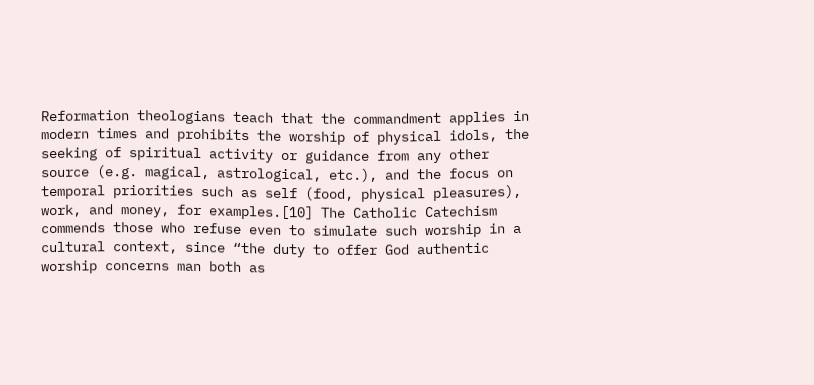Reformation theologians teach that the commandment applies in modern times and prohibits the worship of physical idols, the seeking of spiritual activity or guidance from any other source (e.g. magical, astrological, etc.), and the focus on temporal priorities such as self (food, physical pleasures), work, and money, for examples.[10] The Catholic Catechism commends those who refuse even to simulate such worship in a cultural context, since “the duty to offer God authentic worship concerns man both as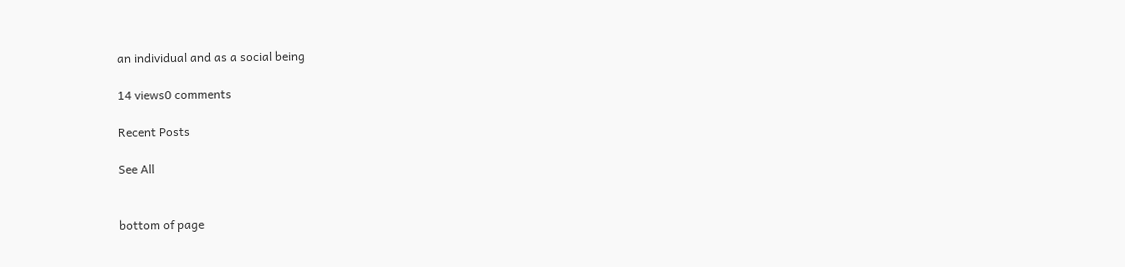an individual and as a social being

14 views0 comments

Recent Posts

See All


bottom of page